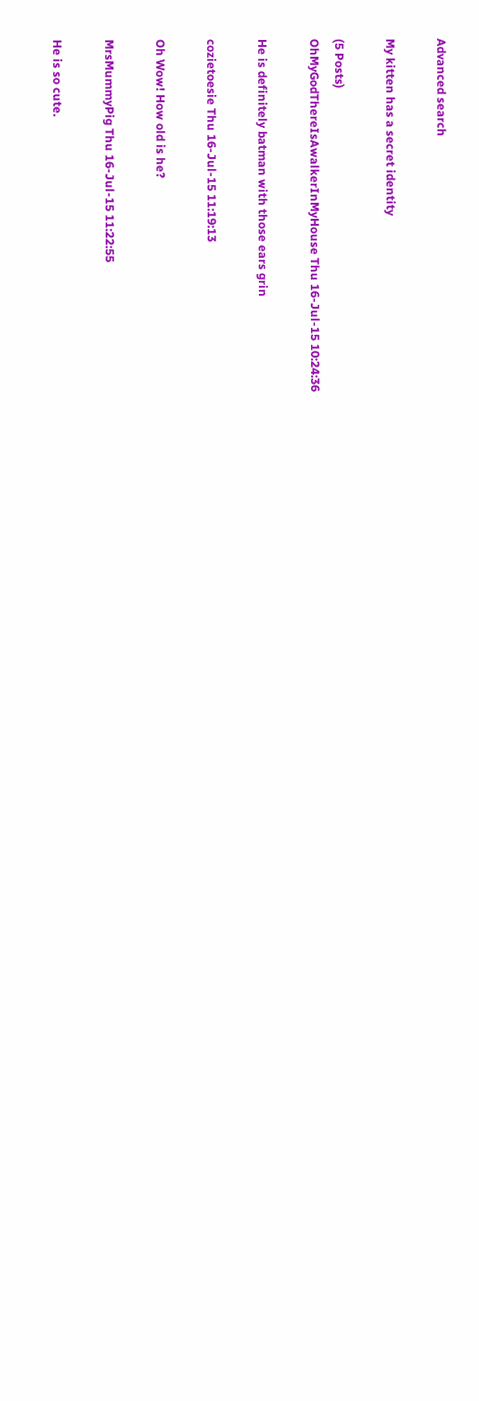Advanced search

My kitten has a secret identity

(5 Posts)
OhMyGodThereIsAwalkerInMyHouse Thu 16-Jul-15 10:24:36

He is definitely batman with those ears grin

cozietoesie Thu 16-Jul-15 11:19:13

Oh Wow! How old is he?

MrsMummyPig Thu 16-Jul-15 11:22:55

He is so cute.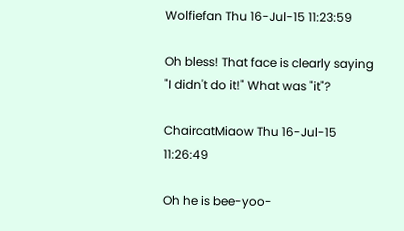Wolfiefan Thu 16-Jul-15 11:23:59

Oh bless! That face is clearly saying "I didn't do it!" What was "it"?

ChaircatMiaow Thu 16-Jul-15 11:26:49

Oh he is bee-yoo-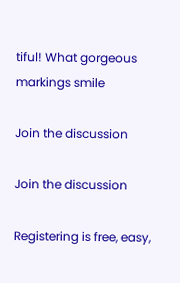tiful! What gorgeous markings smile

Join the discussion

Join the discussion

Registering is free, easy,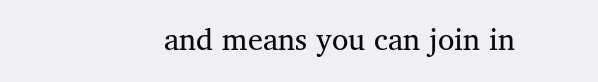and means you can join in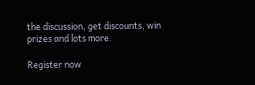the discussion, get discounts, win prizes and lots more.

Register now